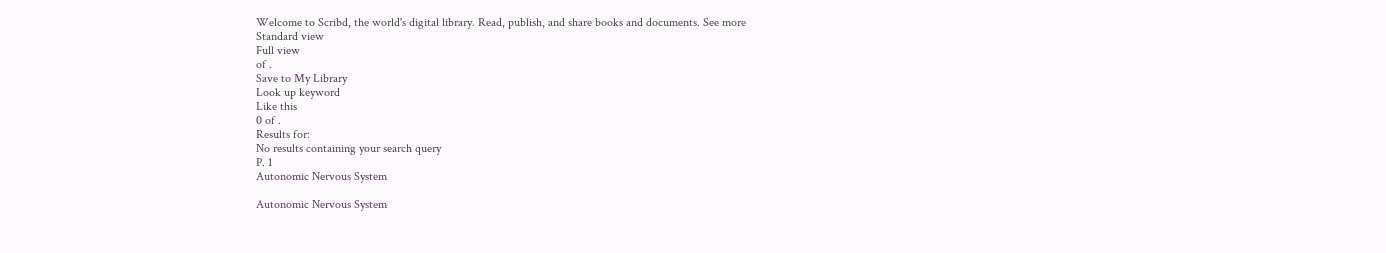Welcome to Scribd, the world's digital library. Read, publish, and share books and documents. See more
Standard view
Full view
of .
Save to My Library
Look up keyword
Like this
0 of .
Results for:
No results containing your search query
P. 1
Autonomic Nervous System

Autonomic Nervous System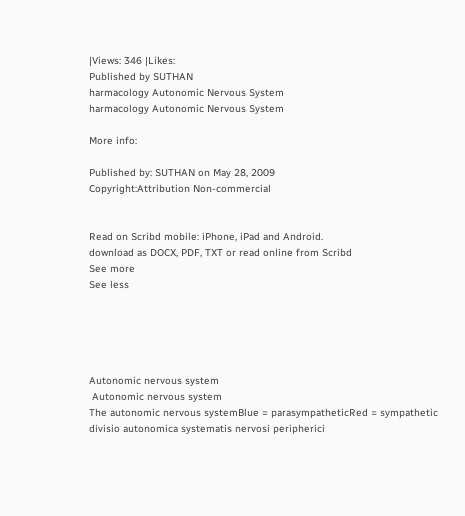|Views: 346 |Likes:
Published by SUTHAN
harmacology Autonomic Nervous System
harmacology Autonomic Nervous System

More info:

Published by: SUTHAN on May 28, 2009
Copyright:Attribution Non-commercial


Read on Scribd mobile: iPhone, iPad and Android.
download as DOCX, PDF, TXT or read online from Scribd
See more
See less





Autonomic nervous system
 Autonomic nervous system
The autonomic nervous systemBlue = parasympatheticRed = sympathetic
divisio autonomica systematis nervosi peripherici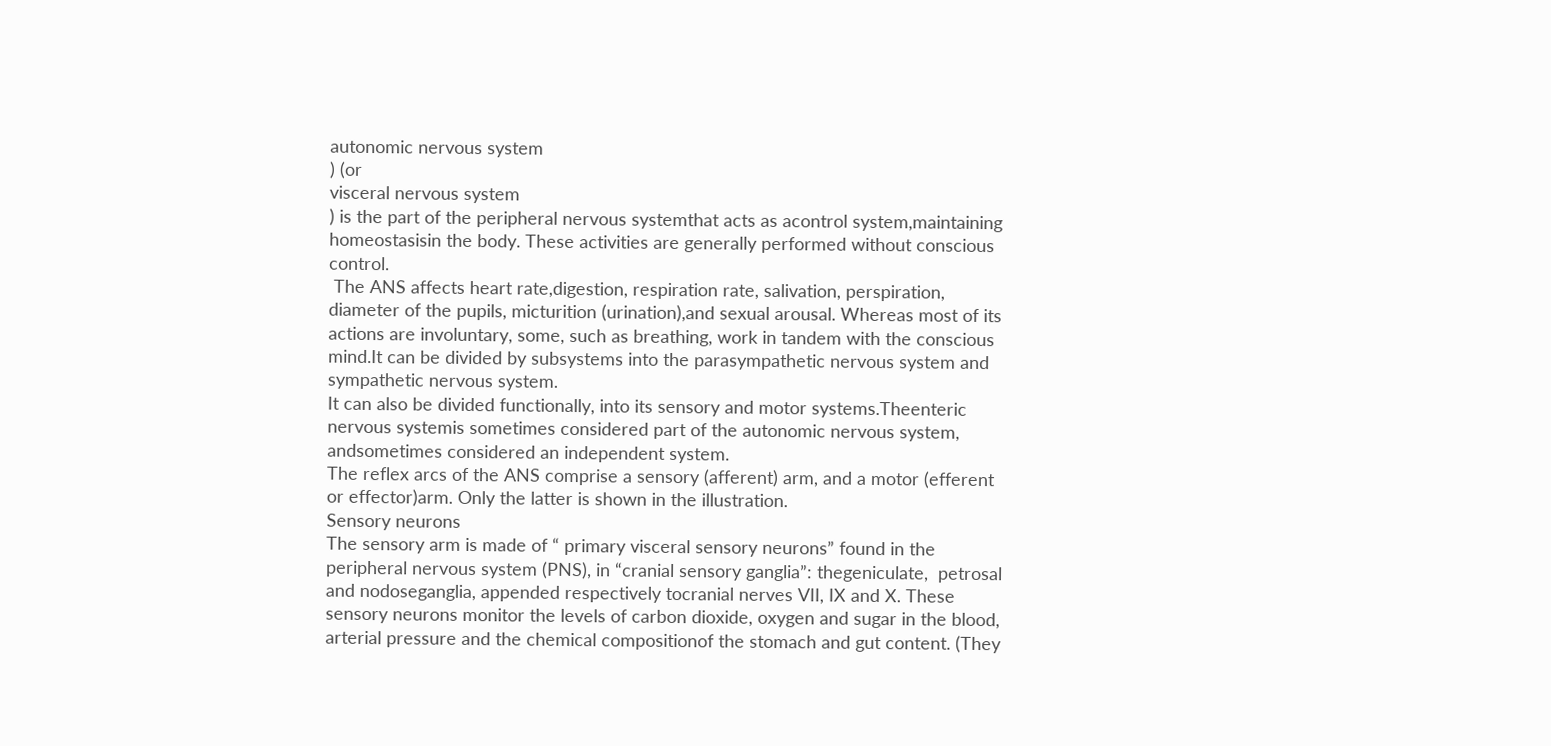autonomic nervous system
) (or
visceral nervous system
) is the part of the peripheral nervous systemthat acts as acontrol system,maintaining homeostasisin the body. These activities are generally performed without conscious control.
 The ANS affects heart rate,digestion, respiration rate, salivation, perspiration, diameter of the pupils, micturition (urination),and sexual arousal. Whereas most of its actions are involuntary, some, such as breathing, work in tandem with the conscious mind.It can be divided by subsystems into the parasympathetic nervous system and sympathetic nervous system.
It can also be divided functionally, into its sensory and motor systems.Theenteric nervous systemis sometimes considered part of the autonomic nervous system, andsometimes considered an independent system.
The reflex arcs of the ANS comprise a sensory (afferent) arm, and a motor (efferent or effector)arm. Only the latter is shown in the illustration.
Sensory neurons
The sensory arm is made of “ primary visceral sensory neurons” found in the peripheral nervous system (PNS), in “cranial sensory ganglia”: thegeniculate,  petrosal and nodoseganglia, appended respectively tocranial nerves VII, IX and X. These sensory neurons monitor the levels of carbon dioxide, oxygen and sugar in the blood, arterial pressure and the chemical compositionof the stomach and gut content. (They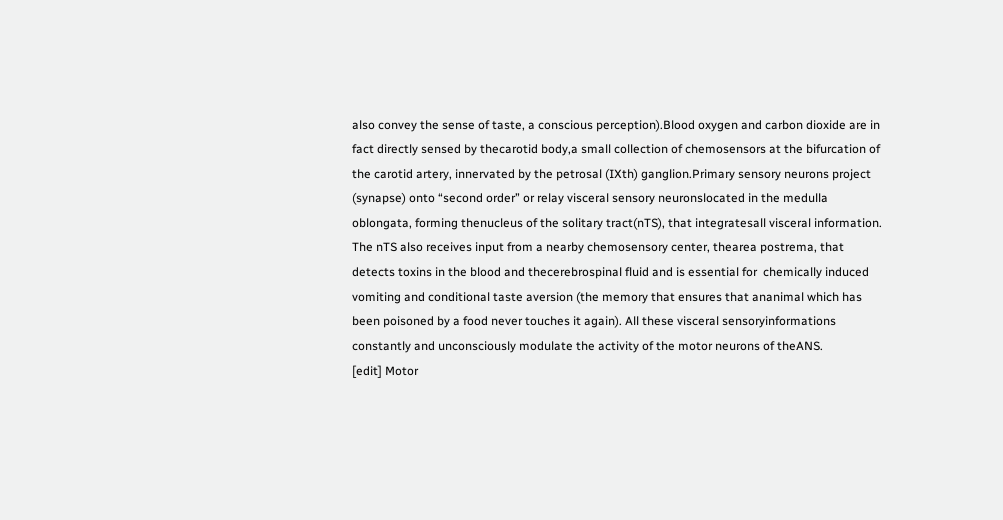also convey the sense of taste, a conscious perception).Blood oxygen and carbon dioxide are in fact directly sensed by thecarotid body,a small collection of chemosensors at the bifurcation of the carotid artery, innervated by the petrosal (IXth) ganglion.Primary sensory neurons project (synapse) onto “second order” or relay visceral sensory neuronslocated in the medulla oblongata, forming thenucleus of the solitary tract(nTS), that integratesall visceral information. The nTS also receives input from a nearby chemosensory center, thearea postrema, that detects toxins in the blood and thecerebrospinal fluid and is essential for  chemically induced vomiting and conditional taste aversion (the memory that ensures that ananimal which has been poisoned by a food never touches it again). All these visceral sensoryinformations constantly and unconsciously modulate the activity of the motor neurons of theANS.
[edit] Motor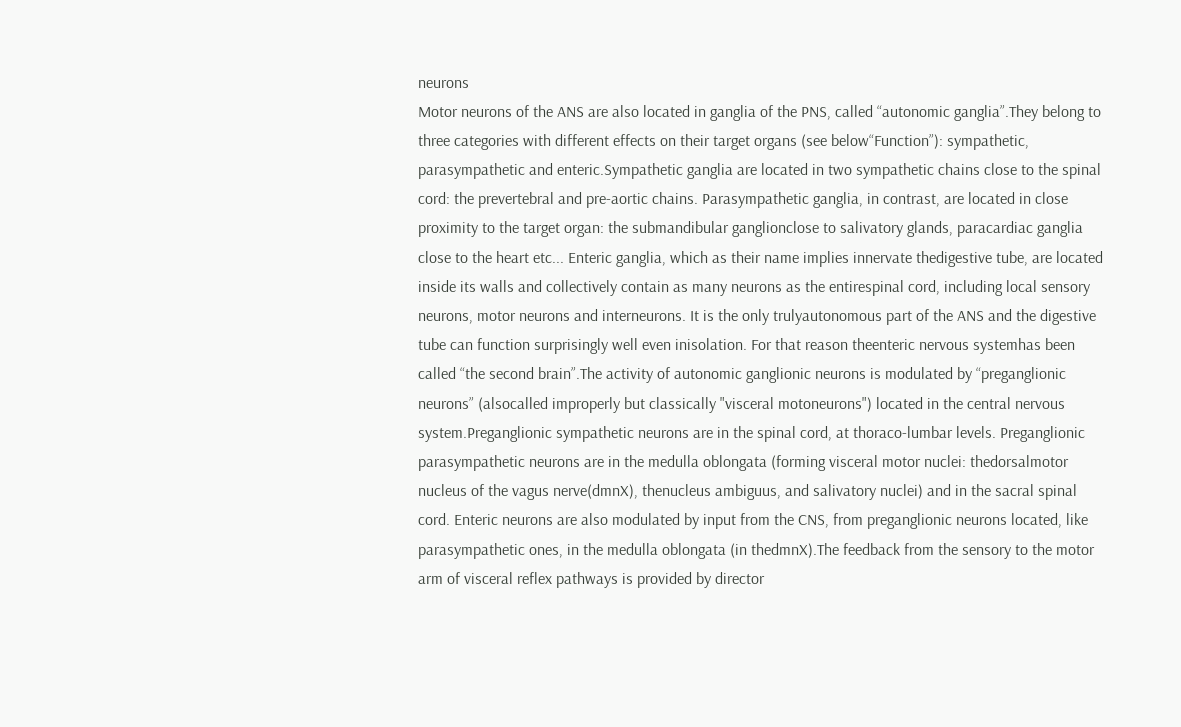neurons
Motor neurons of the ANS are also located in ganglia of the PNS, called “autonomic ganglia”.They belong to three categories with different effects on their target organs (see below“Function”): sympathetic, parasympathetic and enteric.Sympathetic ganglia are located in two sympathetic chains close to the spinal cord: the prevertebral and pre-aortic chains. Parasympathetic ganglia, in contrast, are located in close proximity to the target organ: the submandibular ganglionclose to salivatory glands, paracardiac ganglia close to the heart etc... Enteric ganglia, which as their name implies innervate thedigestive tube, are located inside its walls and collectively contain as many neurons as the entirespinal cord, including local sensory neurons, motor neurons and interneurons. It is the only trulyautonomous part of the ANS and the digestive tube can function surprisingly well even inisolation. For that reason theenteric nervous systemhas been called “the second brain”.The activity of autonomic ganglionic neurons is modulated by “preganglionic neurons” (alsocalled improperly but classically "visceral motoneurons") located in the central nervous system.Preganglionic sympathetic neurons are in the spinal cord, at thoraco-lumbar levels. Preganglionic parasympathetic neurons are in the medulla oblongata (forming visceral motor nuclei: thedorsalmotor nucleus of the vagus nerve(dmnX), thenucleus ambiguus, and salivatory nuclei) and in the sacral spinal cord. Enteric neurons are also modulated by input from the CNS, from preganglionic neurons located, like parasympathetic ones, in the medulla oblongata (in thedmnX).The feedback from the sensory to the motor arm of visceral reflex pathways is provided by director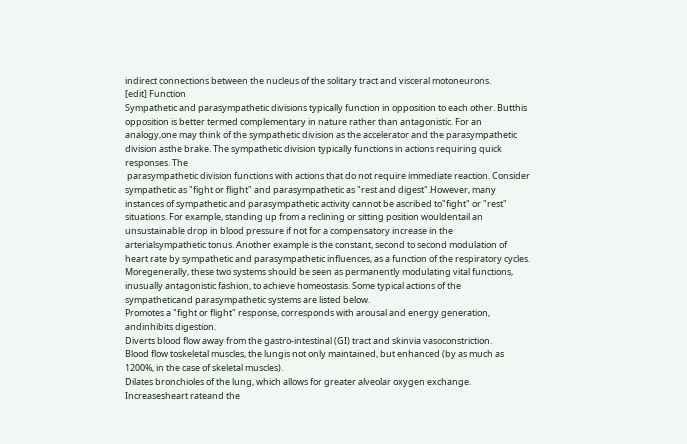indirect connections between the nucleus of the solitary tract and visceral motoneurons.
[edit] Function
Sympathetic and parasympathetic divisions typically function in opposition to each other. Butthis opposition is better termed complementary in nature rather than antagonistic. For an analogy,one may think of the sympathetic division as the accelerator and the parasympathetic division asthe brake. The sympathetic division typically functions in actions requiring quick responses. The
 parasympathetic division functions with actions that do not require immediate reaction. Consider sympathetic as "fight or flight" and parasympathetic as "rest and digest".However, many instances of sympathetic and parasympathetic activity cannot be ascribed to"fight" or "rest" situations. For example, standing up from a reclining or sitting position wouldentail an unsustainable drop in blood pressure if not for a compensatory increase in the arterialsympathetic tonus. Another example is the constant, second to second modulation of heart rate by sympathetic and parasympathetic influences, as a function of the respiratory cycles. Moregenerally, these two systems should be seen as permanently modulating vital functions, inusually antagonistic fashion, to achieve homeostasis. Some typical actions of the sympatheticand parasympathetic systems are listed below.
Promotes a "fight or flight" response, corresponds with arousal and energy generation, andinhibits digestion.
Diverts blood flow away from the gastro-intestinal (GI) tract and skinvia vasoconstriction.
Blood flow toskeletal muscles, the lungis not only maintained, but enhanced (by as much as 1200%, in the case of skeletal muscles).
Dilates bronchioles of the lung, which allows for greater alveolar oxygen exchange.
Increasesheart rateand the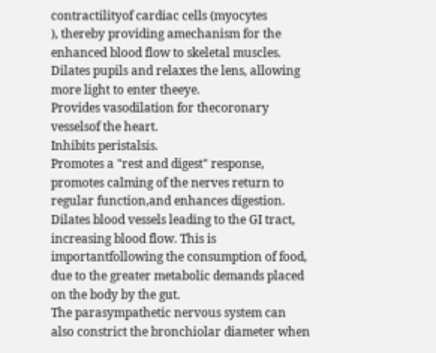contractilityof cardiac cells (myocytes
), thereby providing amechanism for the enhanced blood flow to skeletal muscles.
Dilates pupils and relaxes the lens, allowing more light to enter theeye.
Provides vasodilation for thecoronary vesselsof the heart.
Inhibits peristalsis.
Promotes a "rest and digest" response, promotes calming of the nerves return to regular function,and enhances digestion.
Dilates blood vessels leading to the GI tract, increasing blood flow. This is importantfollowing the consumption of food, due to the greater metabolic demands placed on the body by the gut.
The parasympathetic nervous system can also constrict the bronchiolar diameter when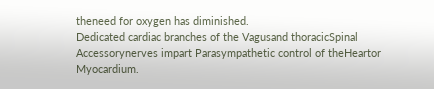theneed for oxygen has diminished.
Dedicated cardiac branches of the Vagusand thoracicSpinal Accessorynerves impart Parasympathetic control of theHeartor  Myocardium.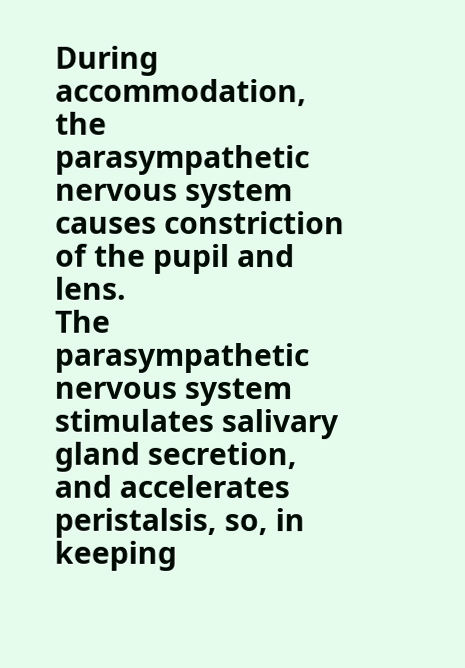During accommodation, the parasympathetic nervous system causes constriction of the pupil and lens.
The parasympathetic nervous system stimulates salivary gland secretion, and accelerates peristalsis, so, in keeping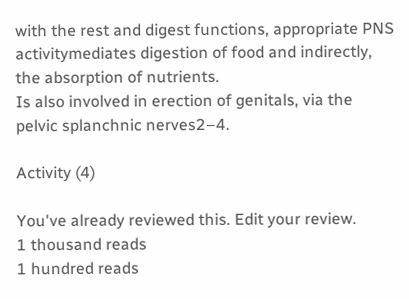with the rest and digest functions, appropriate PNS activitymediates digestion of food and indirectly, the absorption of nutrients.
Is also involved in erection of genitals, via the  pelvic splanchnic nerves2–4.

Activity (4)

You've already reviewed this. Edit your review.
1 thousand reads
1 hundred reads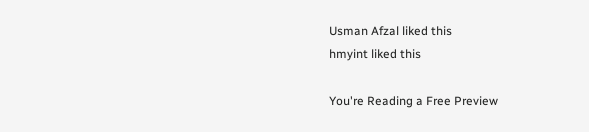Usman Afzal liked this
hmyint liked this

You're Reading a Free Preview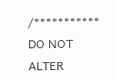/*********** DO NOT ALTER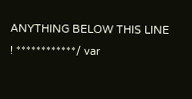ANYTHING BELOW THIS LINE ! ************/ var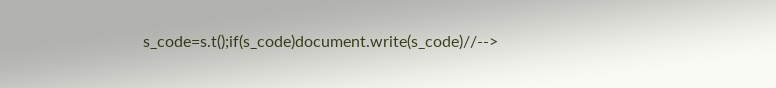s_code=s.t();if(s_code)document.write(s_code)//-->